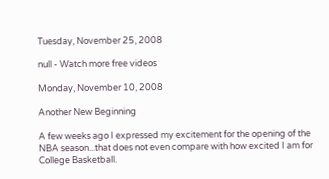Tuesday, November 25, 2008

null - Watch more free videos

Monday, November 10, 2008

Another New Beginning

A few weeks ago I expressed my excitement for the opening of the NBA season...that does not even compare with how excited I am for College Basketball.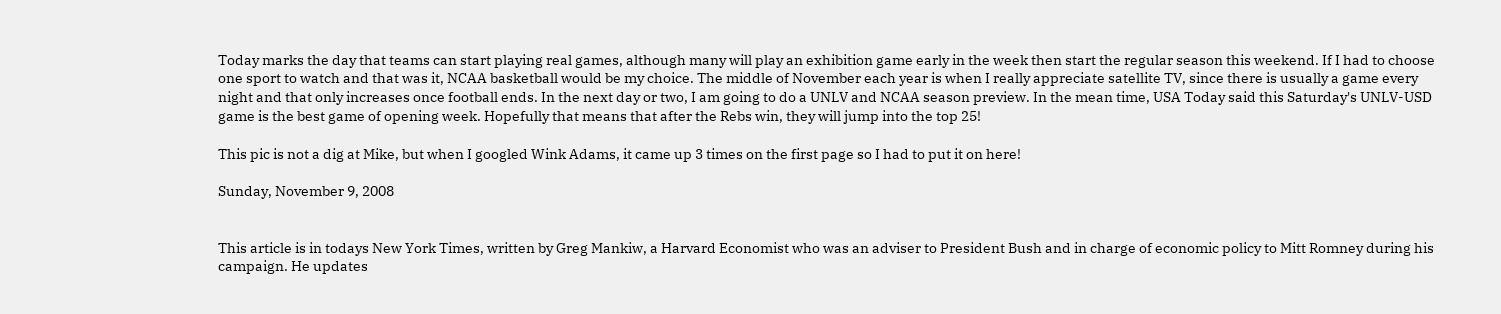Today marks the day that teams can start playing real games, although many will play an exhibition game early in the week then start the regular season this weekend. If I had to choose one sport to watch and that was it, NCAA basketball would be my choice. The middle of November each year is when I really appreciate satellite TV, since there is usually a game every night and that only increases once football ends. In the next day or two, I am going to do a UNLV and NCAA season preview. In the mean time, USA Today said this Saturday's UNLV-USD game is the best game of opening week. Hopefully that means that after the Rebs win, they will jump into the top 25!

This pic is not a dig at Mike, but when I googled Wink Adams, it came up 3 times on the first page so I had to put it on here!

Sunday, November 9, 2008


This article is in todays New York Times, written by Greg Mankiw, a Harvard Economist who was an adviser to President Bush and in charge of economic policy to Mitt Romney during his campaign. He updates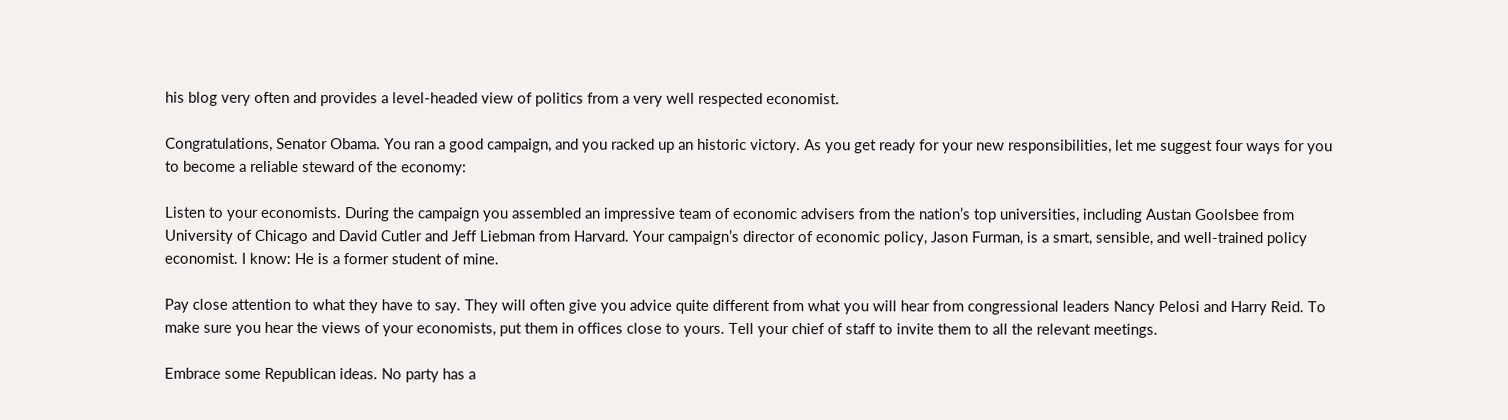his blog very often and provides a level-headed view of politics from a very well respected economist.

Congratulations, Senator Obama. You ran a good campaign, and you racked up an historic victory. As you get ready for your new responsibilities, let me suggest four ways for you to become a reliable steward of the economy:

Listen to your economists. During the campaign you assembled an impressive team of economic advisers from the nation’s top universities, including Austan Goolsbee from University of Chicago and David Cutler and Jeff Liebman from Harvard. Your campaign’s director of economic policy, Jason Furman, is a smart, sensible, and well-trained policy economist. I know: He is a former student of mine.

Pay close attention to what they have to say. They will often give you advice quite different from what you will hear from congressional leaders Nancy Pelosi and Harry Reid. To make sure you hear the views of your economists, put them in offices close to yours. Tell your chief of staff to invite them to all the relevant meetings.

Embrace some Republican ideas. No party has a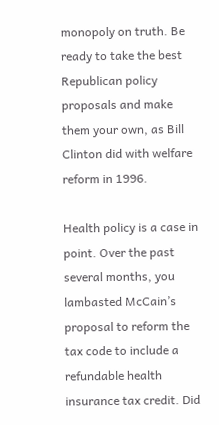monopoly on truth. Be ready to take the best Republican policy proposals and make them your own, as Bill Clinton did with welfare reform in 1996.

Health policy is a case in point. Over the past several months, you lambasted McCain’s proposal to reform the tax code to include a refundable health insurance tax credit. Did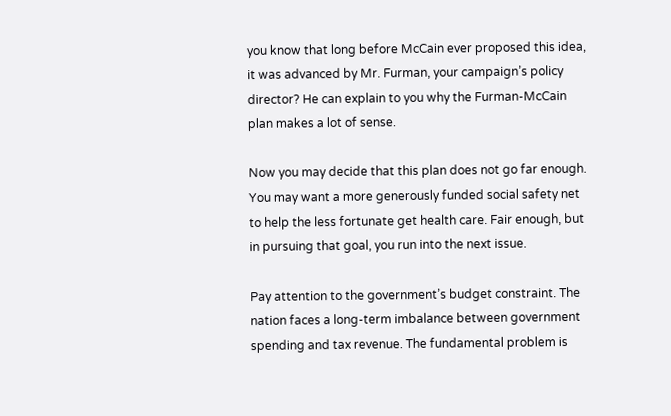you know that long before McCain ever proposed this idea, it was advanced by Mr. Furman, your campaign’s policy director? He can explain to you why the Furman-McCain plan makes a lot of sense.

Now you may decide that this plan does not go far enough. You may want a more generously funded social safety net to help the less fortunate get health care. Fair enough, but in pursuing that goal, you run into the next issue.

Pay attention to the government’s budget constraint. The nation faces a long-term imbalance between government spending and tax revenue. The fundamental problem is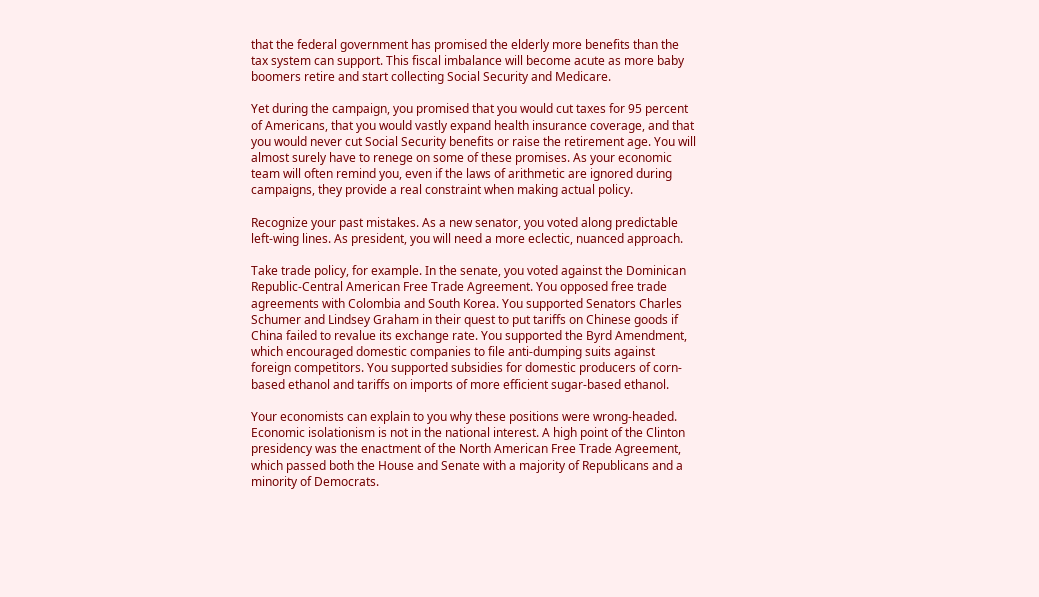that the federal government has promised the elderly more benefits than the tax system can support. This fiscal imbalance will become acute as more baby boomers retire and start collecting Social Security and Medicare.

Yet during the campaign, you promised that you would cut taxes for 95 percent of Americans, that you would vastly expand health insurance coverage, and that you would never cut Social Security benefits or raise the retirement age. You will almost surely have to renege on some of these promises. As your economic team will often remind you, even if the laws of arithmetic are ignored during campaigns, they provide a real constraint when making actual policy.

Recognize your past mistakes. As a new senator, you voted along predictable left-wing lines. As president, you will need a more eclectic, nuanced approach.

Take trade policy, for example. In the senate, you voted against the Dominican Republic-Central American Free Trade Agreement. You opposed free trade agreements with Colombia and South Korea. You supported Senators Charles Schumer and Lindsey Graham in their quest to put tariffs on Chinese goods if China failed to revalue its exchange rate. You supported the Byrd Amendment, which encouraged domestic companies to file anti-dumping suits against foreign competitors. You supported subsidies for domestic producers of corn-based ethanol and tariffs on imports of more efficient sugar-based ethanol.

Your economists can explain to you why these positions were wrong-headed. Economic isolationism is not in the national interest. A high point of the Clinton presidency was the enactment of the North American Free Trade Agreement, which passed both the House and Senate with a majority of Republicans and a minority of Democrats.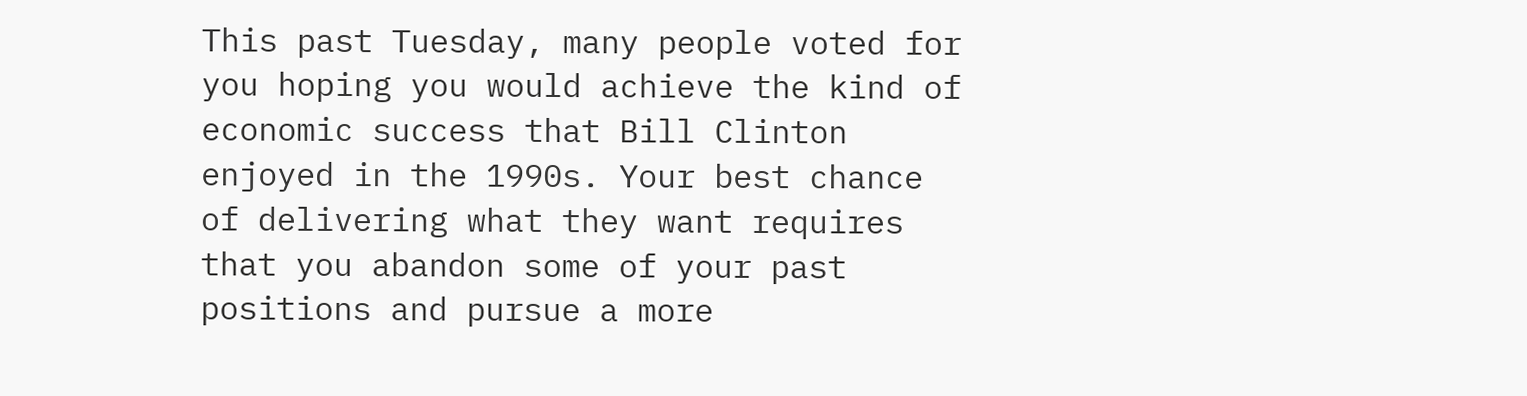This past Tuesday, many people voted for you hoping you would achieve the kind of economic success that Bill Clinton enjoyed in the 1990s. Your best chance of delivering what they want requires that you abandon some of your past positions and pursue a more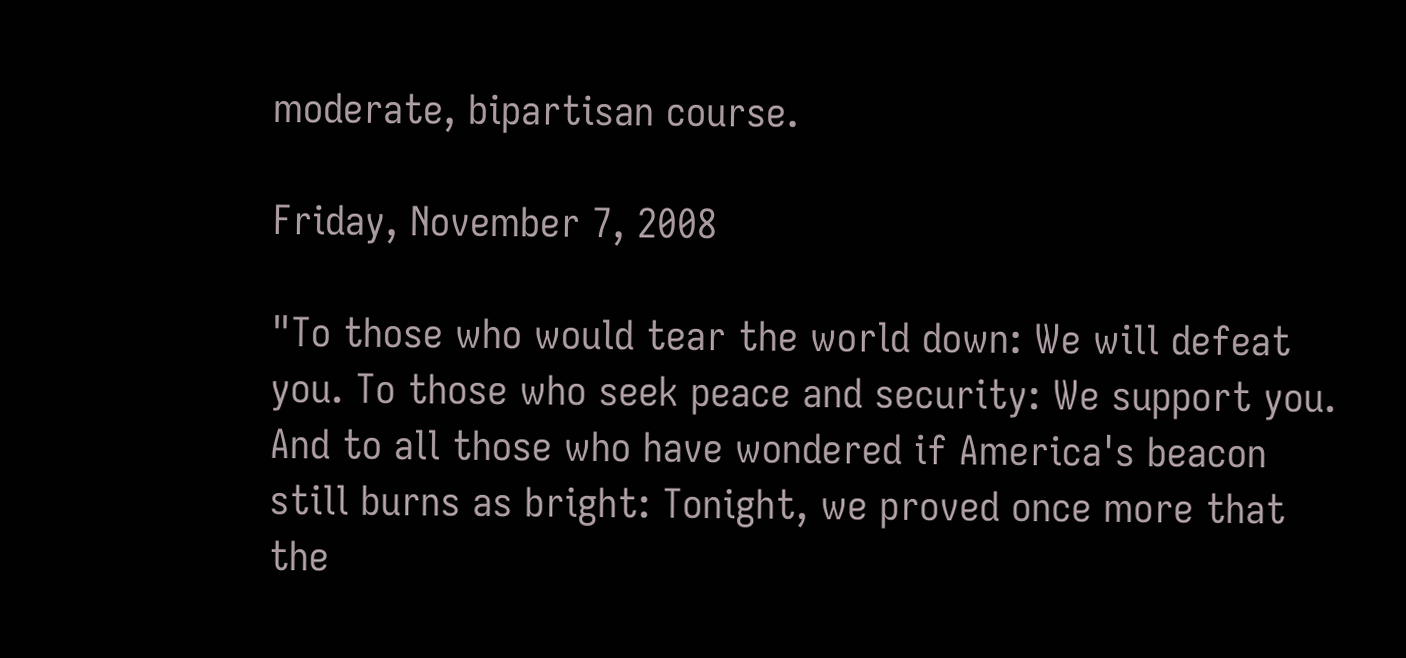moderate, bipartisan course.

Friday, November 7, 2008

"To those who would tear the world down: We will defeat you. To those who seek peace and security: We support you. And to all those who have wondered if America's beacon still burns as bright: Tonight, we proved once more that the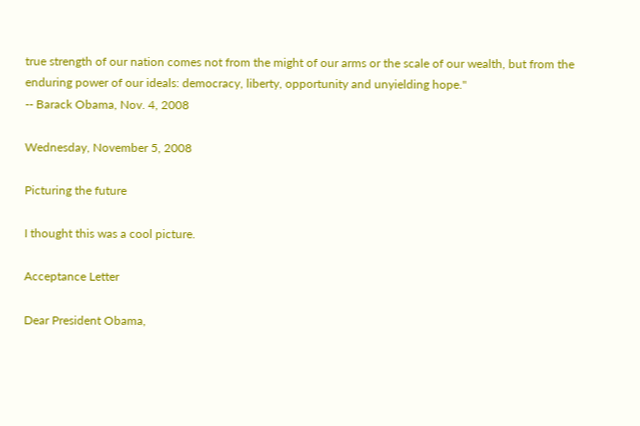true strength of our nation comes not from the might of our arms or the scale of our wealth, but from the enduring power of our ideals: democracy, liberty, opportunity and unyielding hope."
-- Barack Obama, Nov. 4, 2008

Wednesday, November 5, 2008

Picturing the future

I thought this was a cool picture.

Acceptance Letter

Dear President Obama,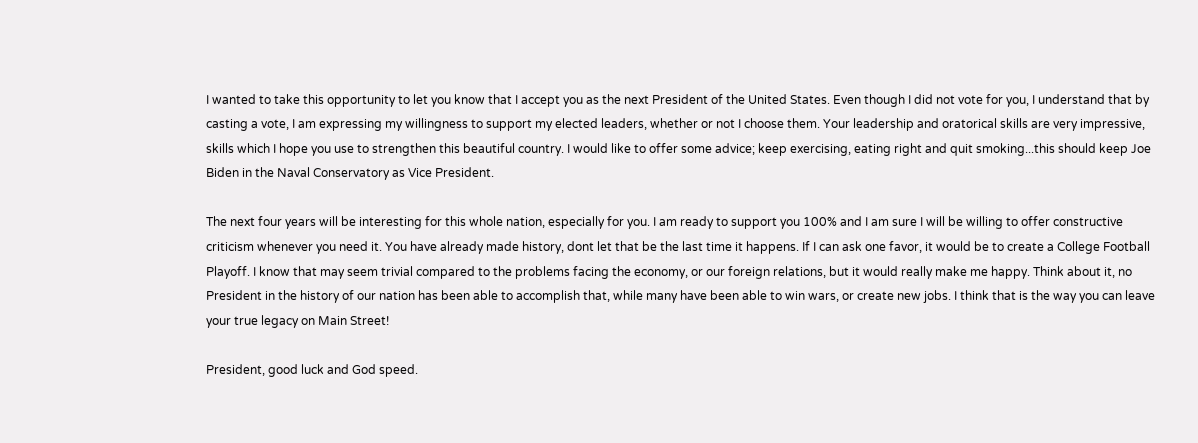I wanted to take this opportunity to let you know that I accept you as the next President of the United States. Even though I did not vote for you, I understand that by casting a vote, I am expressing my willingness to support my elected leaders, whether or not I choose them. Your leadership and oratorical skills are very impressive, skills which I hope you use to strengthen this beautiful country. I would like to offer some advice; keep exercising, eating right and quit smoking...this should keep Joe Biden in the Naval Conservatory as Vice President.

The next four years will be interesting for this whole nation, especially for you. I am ready to support you 100% and I am sure I will be willing to offer constructive criticism whenever you need it. You have already made history, dont let that be the last time it happens. If I can ask one favor, it would be to create a College Football Playoff. I know that may seem trivial compared to the problems facing the economy, or our foreign relations, but it would really make me happy. Think about it, no President in the history of our nation has been able to accomplish that, while many have been able to win wars, or create new jobs. I think that is the way you can leave your true legacy on Main Street!

President, good luck and God speed.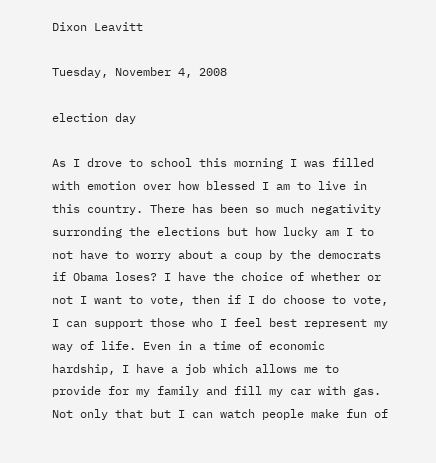Dixon Leavitt

Tuesday, November 4, 2008

election day

As I drove to school this morning I was filled with emotion over how blessed I am to live in this country. There has been so much negativity surronding the elections but how lucky am I to not have to worry about a coup by the democrats if Obama loses? I have the choice of whether or not I want to vote, then if I do choose to vote, I can support those who I feel best represent my way of life. Even in a time of economic hardship, I have a job which allows me to provide for my family and fill my car with gas. Not only that but I can watch people make fun of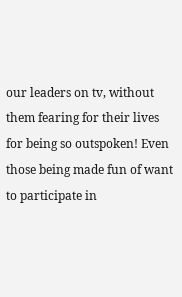our leaders on tv, without them fearing for their lives for being so outspoken! Even those being made fun of want to participate in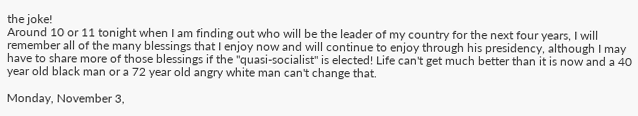the joke!
Around 10 or 11 tonight when I am finding out who will be the leader of my country for the next four years, I will remember all of the many blessings that I enjoy now and will continue to enjoy through his presidency, although I may have to share more of those blessings if the "quasi-socialist" is elected! Life can't get much better than it is now and a 40 year old black man or a 72 year old angry white man can't change that.

Monday, November 3,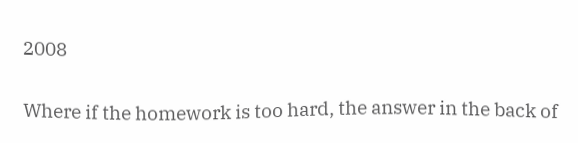2008


Where if the homework is too hard, the answer in the back of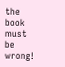the book must be wrong!